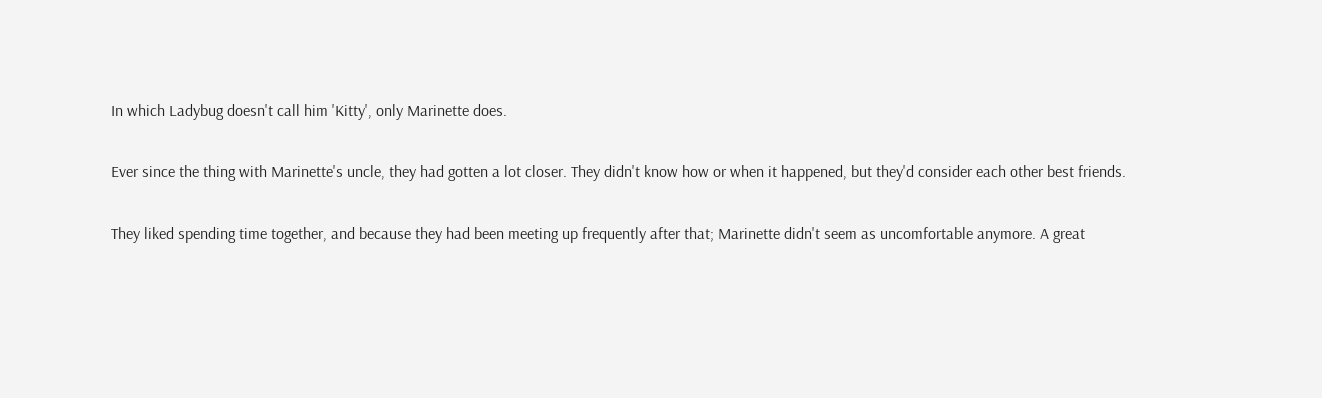In which Ladybug doesn't call him 'Kitty', only Marinette does.

Ever since the thing with Marinette's uncle, they had gotten a lot closer. They didn't know how or when it happened, but they'd consider each other best friends.

They liked spending time together, and because they had been meeting up frequently after that; Marinette didn't seem as uncomfortable anymore. A great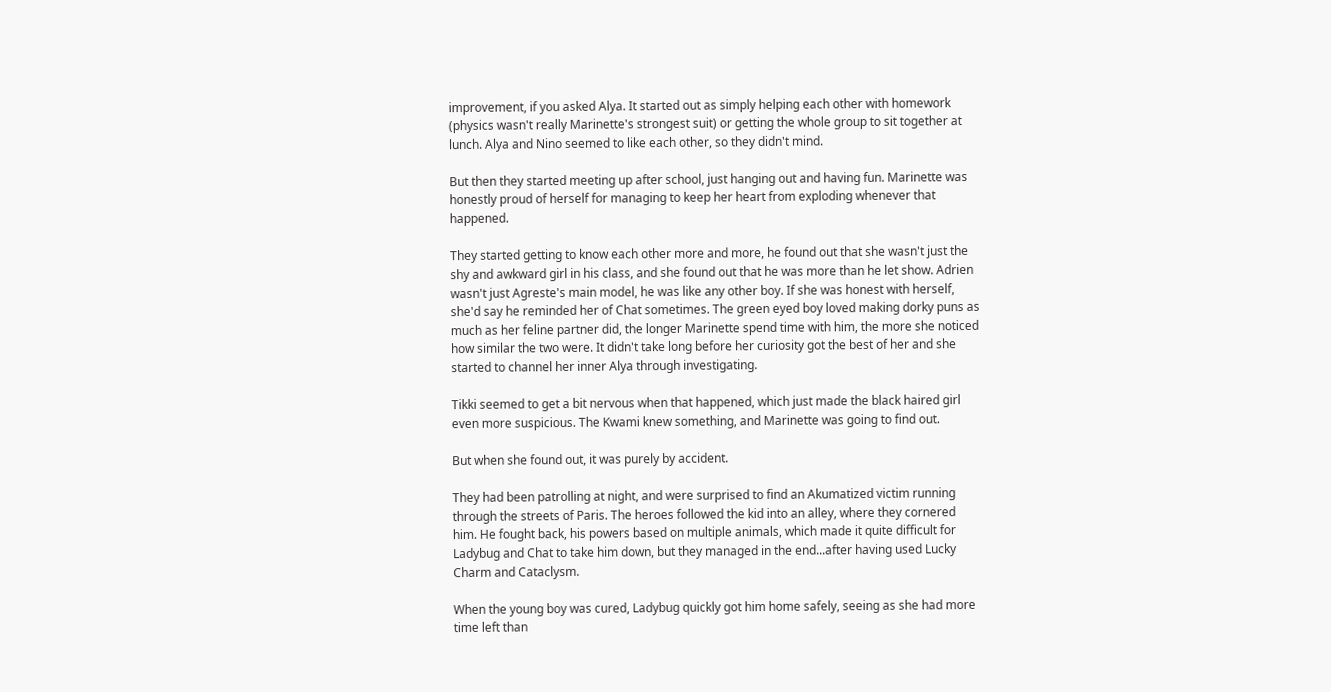improvement, if you asked Alya. It started out as simply helping each other with homework (physics wasn't really Marinette's strongest suit) or getting the whole group to sit together at lunch. Alya and Nino seemed to like each other, so they didn't mind.

But then they started meeting up after school, just hanging out and having fun. Marinette was honestly proud of herself for managing to keep her heart from exploding whenever that happened.

They started getting to know each other more and more, he found out that she wasn't just the shy and awkward girl in his class, and she found out that he was more than he let show. Adrien wasn't just Agreste's main model, he was like any other boy. If she was honest with herself, she'd say he reminded her of Chat sometimes. The green eyed boy loved making dorky puns as much as her feline partner did, the longer Marinette spend time with him, the more she noticed how similar the two were. It didn't take long before her curiosity got the best of her and she started to channel her inner Alya through investigating.

Tikki seemed to get a bit nervous when that happened, which just made the black haired girl even more suspicious. The Kwami knew something, and Marinette was going to find out.

But when she found out, it was purely by accident.

They had been patrolling at night, and were surprised to find an Akumatized victim running through the streets of Paris. The heroes followed the kid into an alley, where they cornered him. He fought back, his powers based on multiple animals, which made it quite difficult for Ladybug and Chat to take him down, but they managed in the end...after having used Lucky Charm and Cataclysm.

When the young boy was cured, Ladybug quickly got him home safely, seeing as she had more time left than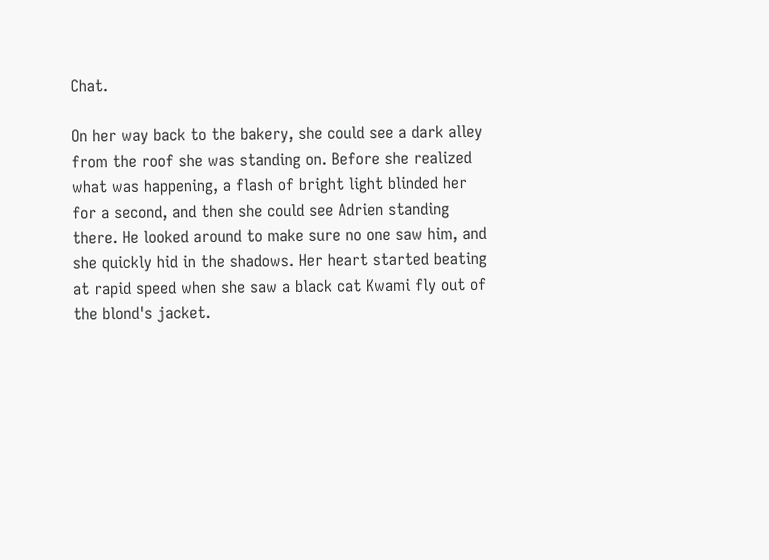Chat.

On her way back to the bakery, she could see a dark alley from the roof she was standing on. Before she realized what was happening, a flash of bright light blinded her for a second, and then she could see Adrien standing there. He looked around to make sure no one saw him, and she quickly hid in the shadows. Her heart started beating at rapid speed when she saw a black cat Kwami fly out of the blond's jacket.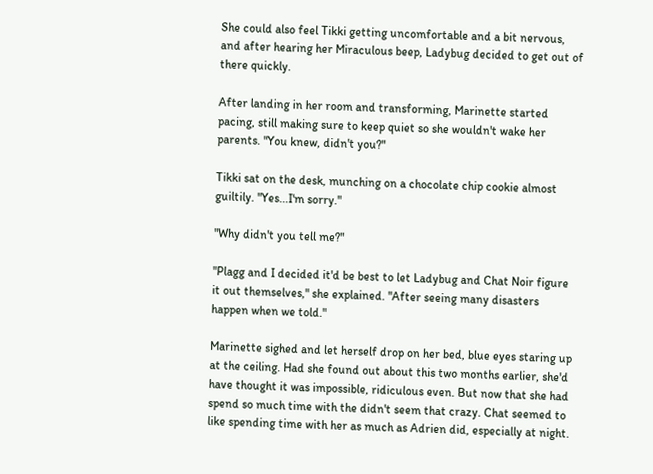She could also feel Tikki getting uncomfortable and a bit nervous, and after hearing her Miraculous beep, Ladybug decided to get out of there quickly.

After landing in her room and transforming, Marinette started pacing, still making sure to keep quiet so she wouldn't wake her parents. "You knew, didn't you?"

Tikki sat on the desk, munching on a chocolate chip cookie almost guiltily. "Yes...I'm sorry."

"Why didn't you tell me?"

"Plagg and I decided it'd be best to let Ladybug and Chat Noir figure it out themselves," she explained. "After seeing many disasters happen when we told."

Marinette sighed and let herself drop on her bed, blue eyes staring up at the ceiling. Had she found out about this two months earlier, she'd have thought it was impossible, ridiculous even. But now that she had spend so much time with the didn't seem that crazy. Chat seemed to like spending time with her as much as Adrien did, especially at night.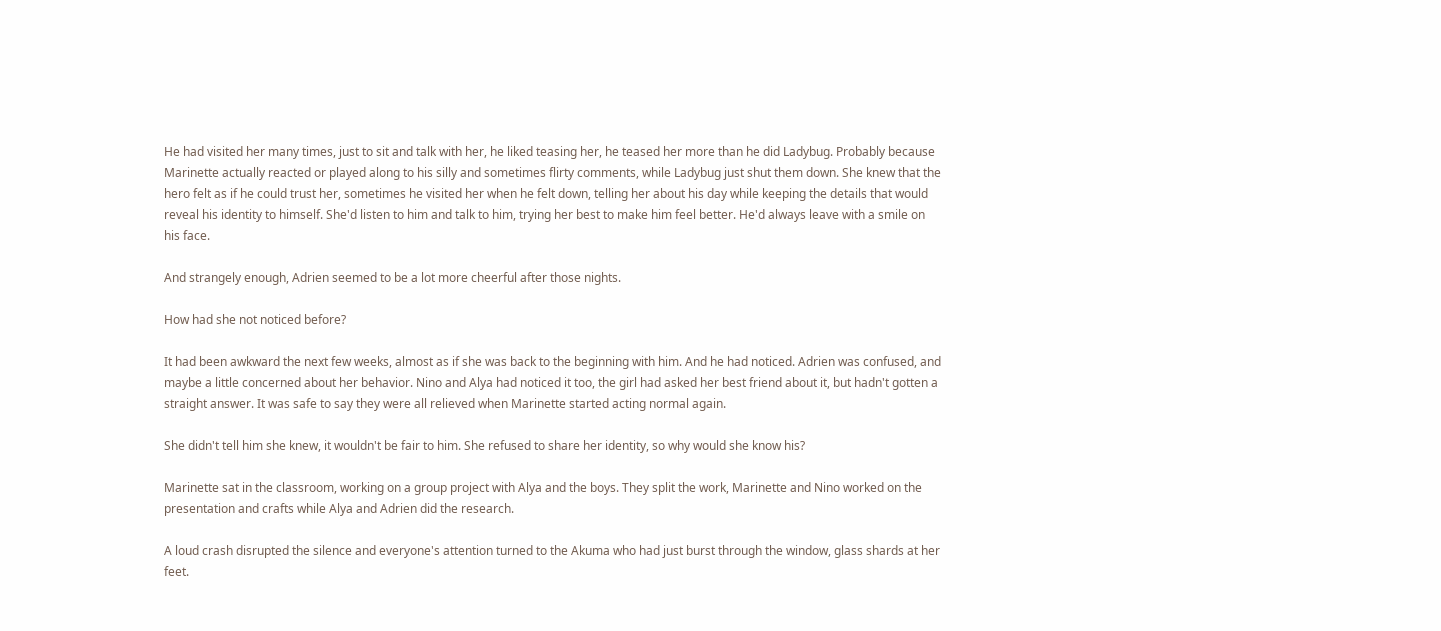He had visited her many times, just to sit and talk with her, he liked teasing her, he teased her more than he did Ladybug. Probably because Marinette actually reacted or played along to his silly and sometimes flirty comments, while Ladybug just shut them down. She knew that the hero felt as if he could trust her, sometimes he visited her when he felt down, telling her about his day while keeping the details that would reveal his identity to himself. She'd listen to him and talk to him, trying her best to make him feel better. He'd always leave with a smile on his face.

And strangely enough, Adrien seemed to be a lot more cheerful after those nights.

How had she not noticed before?

It had been awkward the next few weeks, almost as if she was back to the beginning with him. And he had noticed. Adrien was confused, and maybe a little concerned about her behavior. Nino and Alya had noticed it too, the girl had asked her best friend about it, but hadn't gotten a straight answer. It was safe to say they were all relieved when Marinette started acting normal again.

She didn't tell him she knew, it wouldn't be fair to him. She refused to share her identity, so why would she know his?

Marinette sat in the classroom, working on a group project with Alya and the boys. They split the work, Marinette and Nino worked on the presentation and crafts while Alya and Adrien did the research.

A loud crash disrupted the silence and everyone's attention turned to the Akuma who had just burst through the window, glass shards at her feet.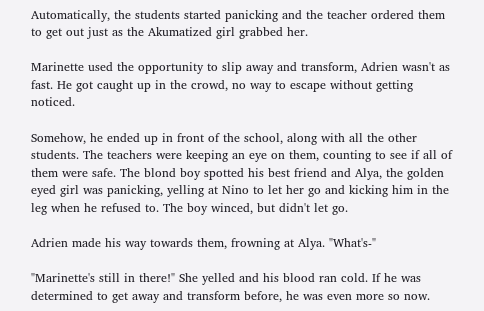Automatically, the students started panicking and the teacher ordered them to get out just as the Akumatized girl grabbed her.

Marinette used the opportunity to slip away and transform, Adrien wasn't as fast. He got caught up in the crowd, no way to escape without getting noticed.

Somehow, he ended up in front of the school, along with all the other students. The teachers were keeping an eye on them, counting to see if all of them were safe. The blond boy spotted his best friend and Alya, the golden eyed girl was panicking, yelling at Nino to let her go and kicking him in the leg when he refused to. The boy winced, but didn't let go.

Adrien made his way towards them, frowning at Alya. "What's-"

"Marinette's still in there!" She yelled and his blood ran cold. If he was determined to get away and transform before, he was even more so now.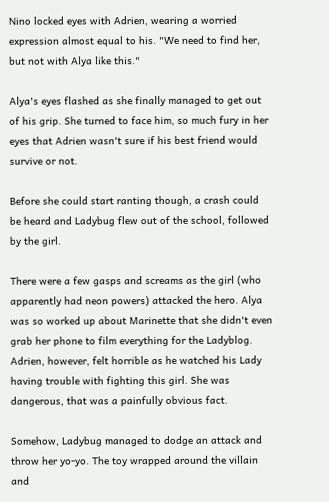Nino locked eyes with Adrien, wearing a worried expression almost equal to his. "We need to find her, but not with Alya like this."

Alya's eyes flashed as she finally managed to get out of his grip. She turned to face him, so much fury in her eyes that Adrien wasn't sure if his best friend would survive or not.

Before she could start ranting though, a crash could be heard and Ladybug flew out of the school, followed by the girl.

There were a few gasps and screams as the girl (who apparently had neon powers) attacked the hero. Alya was so worked up about Marinette that she didn't even grab her phone to film everything for the Ladyblog. Adrien, however, felt horrible as he watched his Lady having trouble with fighting this girl. She was dangerous, that was a painfully obvious fact.

Somehow, Ladybug managed to dodge an attack and throw her yo-yo. The toy wrapped around the villain and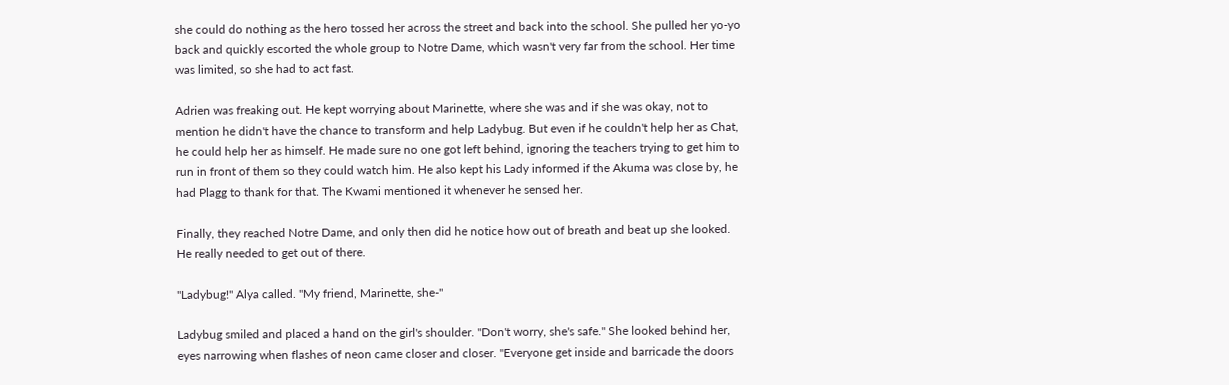she could do nothing as the hero tossed her across the street and back into the school. She pulled her yo-yo back and quickly escorted the whole group to Notre Dame, which wasn't very far from the school. Her time was limited, so she had to act fast.

Adrien was freaking out. He kept worrying about Marinette, where she was and if she was okay, not to mention he didn't have the chance to transform and help Ladybug. But even if he couldn't help her as Chat, he could help her as himself. He made sure no one got left behind, ignoring the teachers trying to get him to run in front of them so they could watch him. He also kept his Lady informed if the Akuma was close by, he had Plagg to thank for that. The Kwami mentioned it whenever he sensed her.

Finally, they reached Notre Dame, and only then did he notice how out of breath and beat up she looked. He really needed to get out of there.

"Ladybug!" Alya called. "My friend, Marinette, she-"

Ladybug smiled and placed a hand on the girl's shoulder. "Don't worry, she's safe." She looked behind her, eyes narrowing when flashes of neon came closer and closer. "Everyone get inside and barricade the doors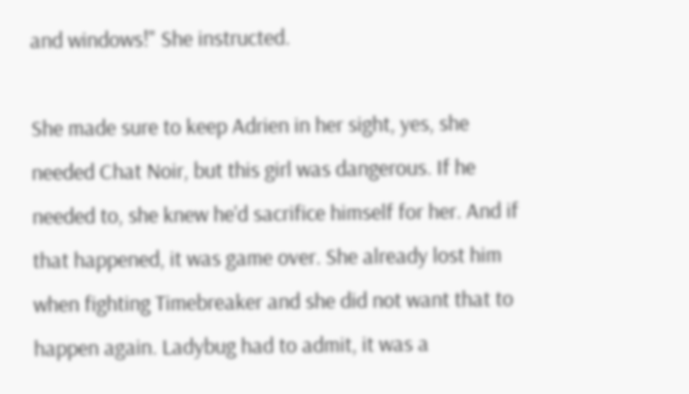and windows!" She instructed.

She made sure to keep Adrien in her sight, yes, she needed Chat Noir, but this girl was dangerous. If he needed to, she knew he'd sacrifice himself for her. And if that happened, it was game over. She already lost him when fighting Timebreaker and she did not want that to happen again. Ladybug had to admit, it was a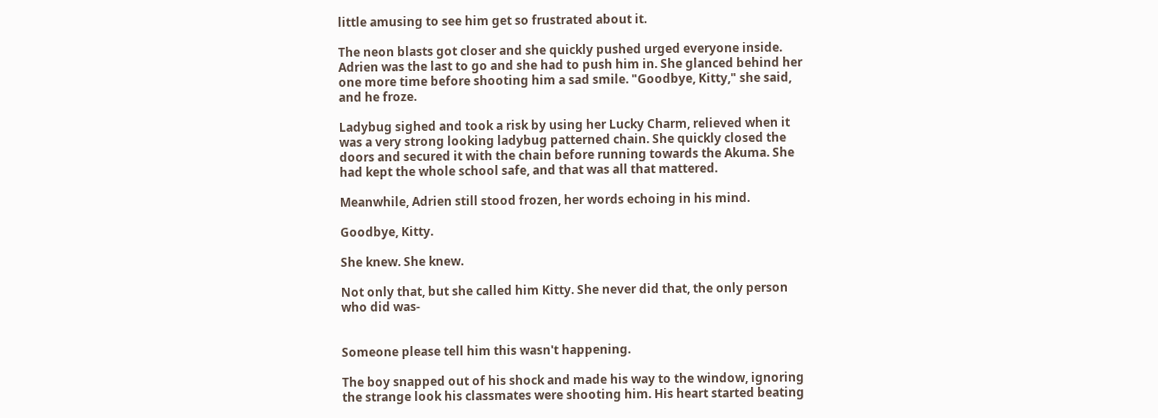little amusing to see him get so frustrated about it.

The neon blasts got closer and she quickly pushed urged everyone inside. Adrien was the last to go and she had to push him in. She glanced behind her one more time before shooting him a sad smile. "Goodbye, Kitty," she said, and he froze.

Ladybug sighed and took a risk by using her Lucky Charm, relieved when it was a very strong looking ladybug patterned chain. She quickly closed the doors and secured it with the chain before running towards the Akuma. She had kept the whole school safe, and that was all that mattered.

Meanwhile, Adrien still stood frozen, her words echoing in his mind.

Goodbye, Kitty.

She knew. She knew.

Not only that, but she called him Kitty. She never did that, the only person who did was-


Someone please tell him this wasn't happening.

The boy snapped out of his shock and made his way to the window, ignoring the strange look his classmates were shooting him. His heart started beating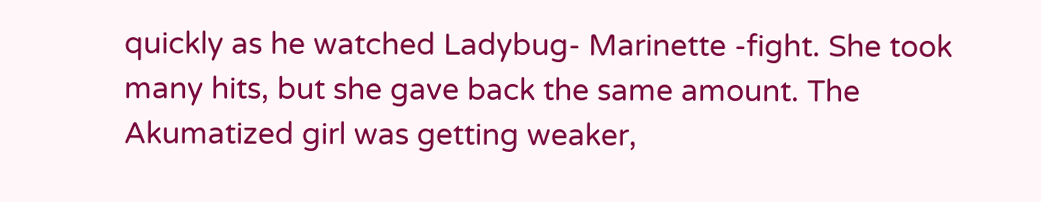quickly as he watched Ladybug- Marinette -fight. She took many hits, but she gave back the same amount. The Akumatized girl was getting weaker,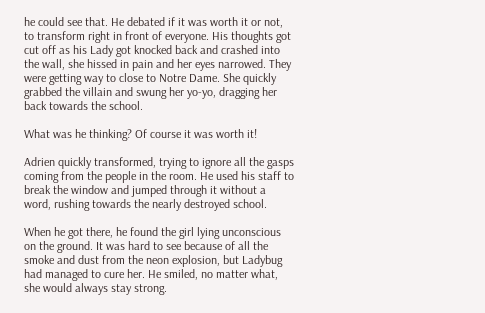he could see that. He debated if it was worth it or not, to transform right in front of everyone. His thoughts got cut off as his Lady got knocked back and crashed into the wall, she hissed in pain and her eyes narrowed. They were getting way to close to Notre Dame. She quickly grabbed the villain and swung her yo-yo, dragging her back towards the school.

What was he thinking? Of course it was worth it!

Adrien quickly transformed, trying to ignore all the gasps coming from the people in the room. He used his staff to break the window and jumped through it without a word, rushing towards the nearly destroyed school.

When he got there, he found the girl lying unconscious on the ground. It was hard to see because of all the smoke and dust from the neon explosion, but Ladybug had managed to cure her. He smiled, no matter what, she would always stay strong.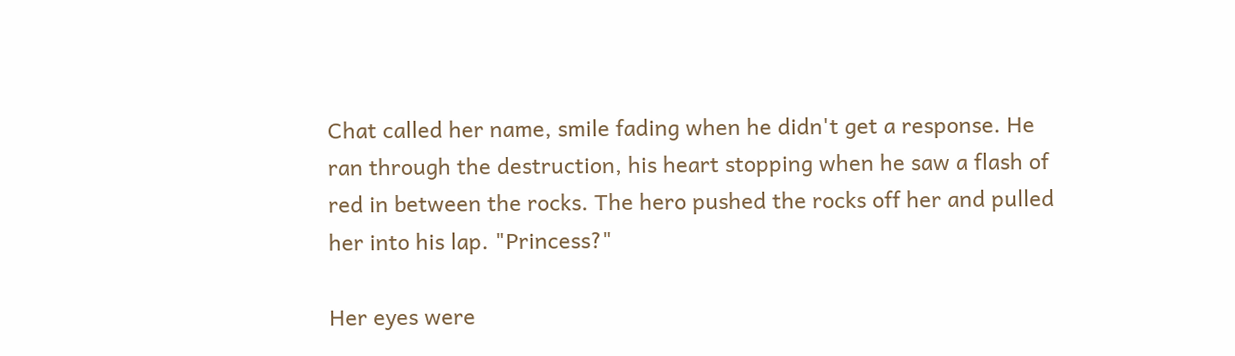Chat called her name, smile fading when he didn't get a response. He ran through the destruction, his heart stopping when he saw a flash of red in between the rocks. The hero pushed the rocks off her and pulled her into his lap. "Princess?"

Her eyes were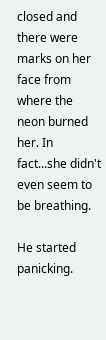closed and there were marks on her face from where the neon burned her. In fact...she didn't even seem to be breathing.

He started panicking.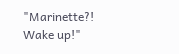"Marinette?! Wake up!"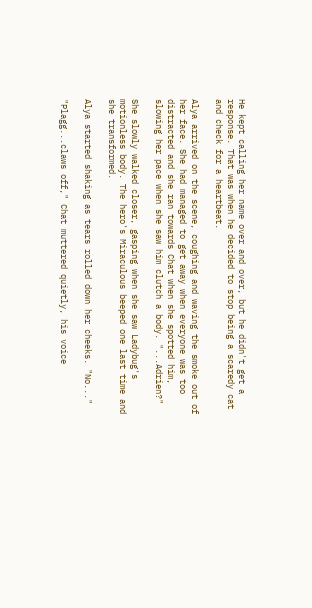He kept calling her name over and over, but he didn't get a response. That was when he decided to stop being a scaredy cat and check for a heartbeat.

Alya arrived on the scene, coughing and waving the smoke out of her face. She had managed to get away when everyone was too distracted and she ran towards Chat when she spotted him, slowing her pace when she saw him clutch a body. "...Adrien?"

She slowly walked closer, gasping when she saw Ladybug's motionless body. The hero's Miraculous beeped one last time and she transformed.

Alya started shaking as tears rolled down her cheeks. "No..."

"Plagg...claws off," Chat muttered quietly, his voice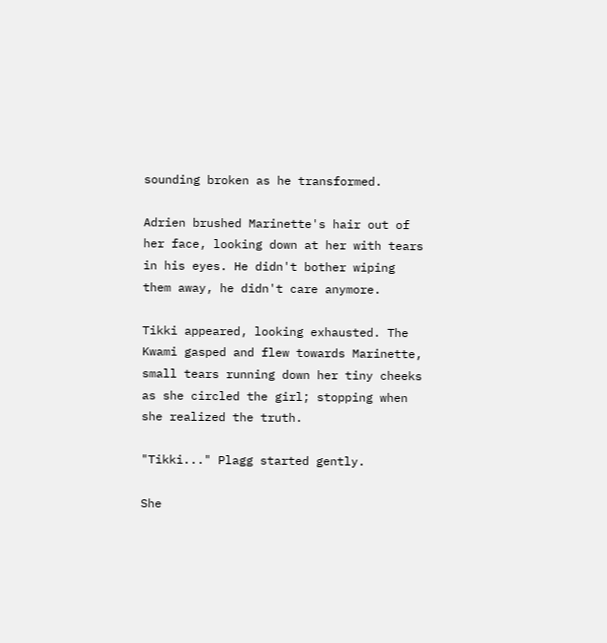sounding broken as he transformed.

Adrien brushed Marinette's hair out of her face, looking down at her with tears in his eyes. He didn't bother wiping them away, he didn't care anymore.

Tikki appeared, looking exhausted. The Kwami gasped and flew towards Marinette, small tears running down her tiny cheeks as she circled the girl; stopping when she realized the truth.

"Tikki..." Plagg started gently.

She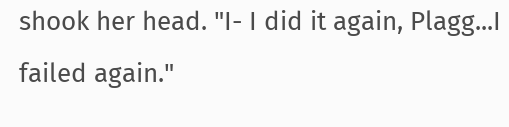shook her head. "I- I did it again, Plagg...I failed again."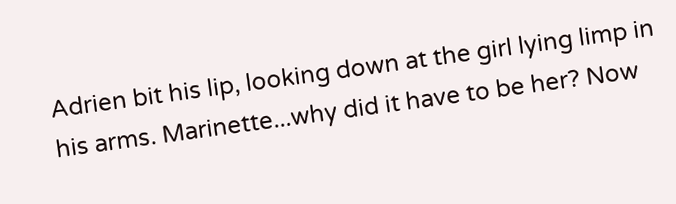Adrien bit his lip, looking down at the girl lying limp in his arms. Marinette...why did it have to be her? Now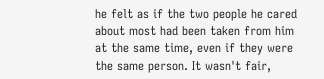he felt as if the two people he cared about most had been taken from him at the same time, even if they were the same person. It wasn't fair,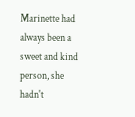Marinette had always been a sweet and kind person, she hadn't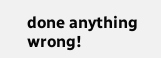done anything wrong!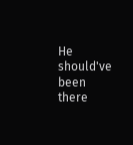He should've been there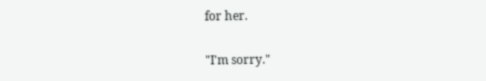for her.

"I'm sorry."